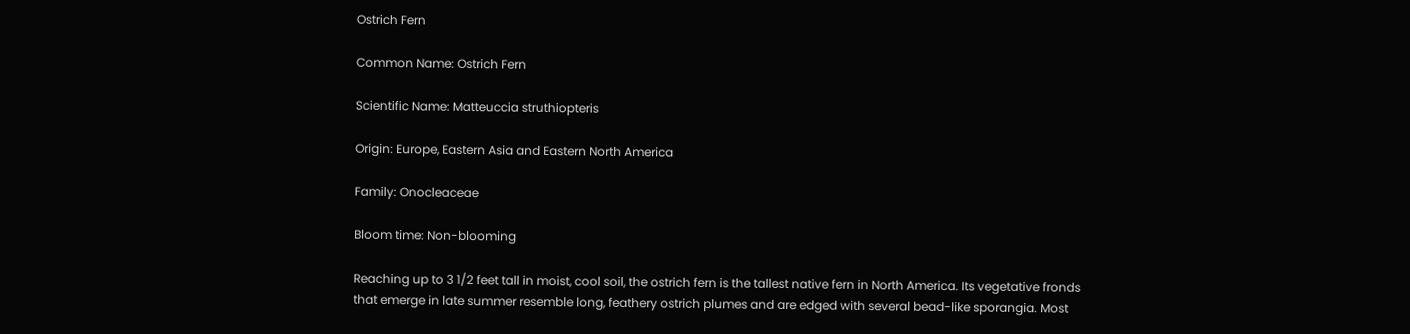Ostrich Fern

Common Name: Ostrich Fern

Scientific Name: Matteuccia struthiopteris

Origin: Europe, Eastern Asia and Eastern North America

Family: Onocleaceae

Bloom time: Non-blooming

Reaching up to 3 1/2 feet tall in moist, cool soil, the ostrich fern is the tallest native fern in North America. Its vegetative fronds that emerge in late summer resemble long, feathery ostrich plumes and are edged with several bead-like sporangia. Most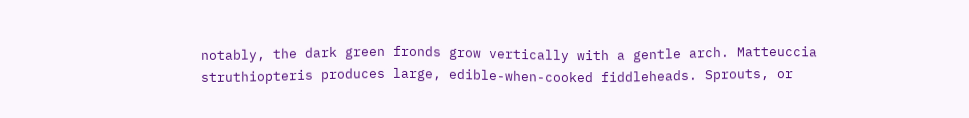notably, the dark green fronds grow vertically with a gentle arch. Matteuccia struthiopteris produces large, edible-when-cooked fiddleheads. Sprouts, or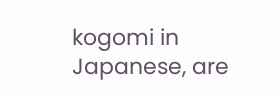kogomi in Japanese, are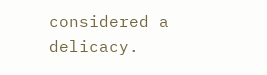considered a delicacy.